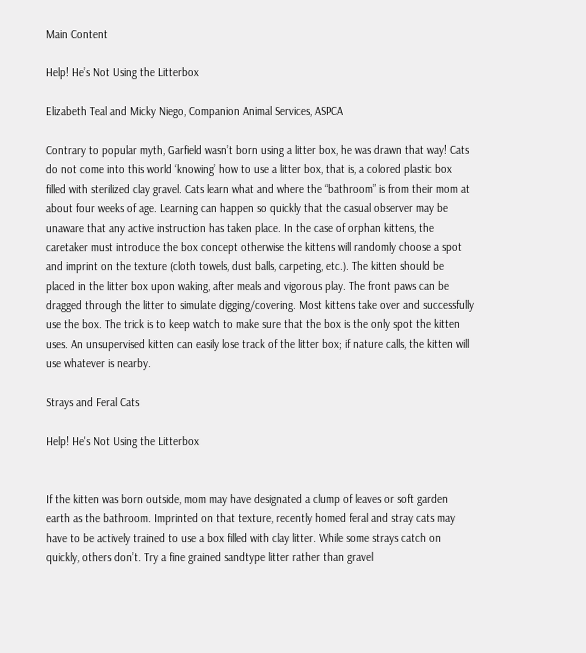Main Content

Help! He’s Not Using the Litterbox

Elizabeth Teal and Micky Niego, Companion Animal Services, ASPCA

Contrary to popular myth, Garfield wasn’t born using a litter box, he was drawn that way! Cats do not come into this world ‘knowing’ how to use a litter box, that is, a colored plastic box filled with sterilized clay gravel. Cats learn what and where the “bathroom” is from their mom at about four weeks of age. Learning can happen so quickly that the casual observer may be unaware that any active instruction has taken place. In the case of orphan kittens, the caretaker must introduce the box concept otherwise the kittens will randomly choose a spot and imprint on the texture (cloth towels, dust balls, carpeting, etc.). The kitten should be placed in the litter box upon waking, after meals and vigorous play. The front paws can be dragged through the litter to simulate digging/covering. Most kittens take over and successfully use the box. The trick is to keep watch to make sure that the box is the only spot the kitten uses. An unsupervised kitten can easily lose track of the litter box; if nature calls, the kitten will use whatever is nearby.

Strays and Feral Cats

Help! He's Not Using the Litterbox


If the kitten was born outside, mom may have designated a clump of leaves or soft garden earth as the bathroom. Imprinted on that texture, recently homed feral and stray cats may have to be actively trained to use a box filled with clay litter. While some strays catch on quickly, others don’t. Try a fine grained sandtype litter rather than gravel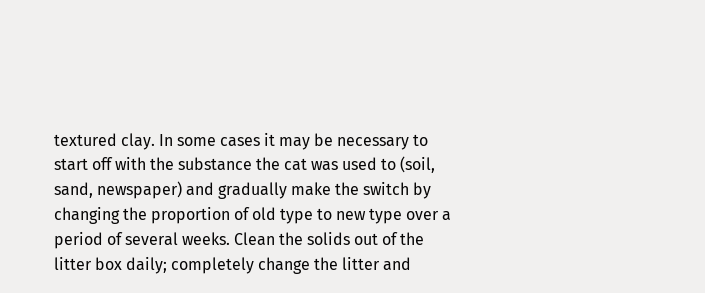textured clay. In some cases it may be necessary to start off with the substance the cat was used to (soil, sand, newspaper) and gradually make the switch by changing the proportion of old type to new type over a period of several weeks. Clean the solids out of the litter box daily; completely change the litter and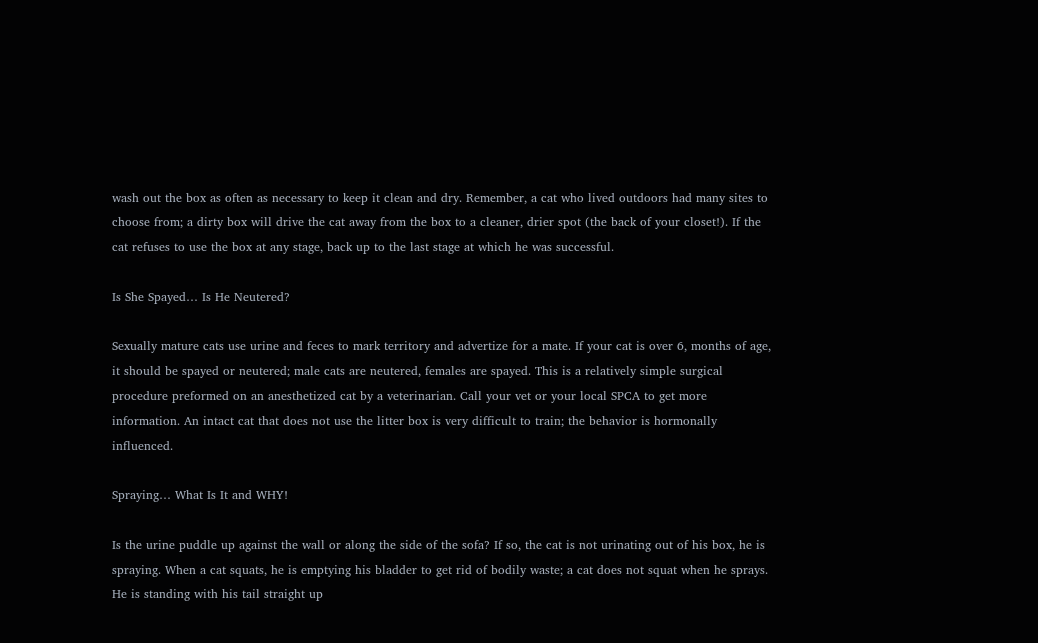wash out the box as often as necessary to keep it clean and dry. Remember, a cat who lived outdoors had many sites to choose from; a dirty box will drive the cat away from the box to a cleaner, drier spot (the back of your closet!). If the cat refuses to use the box at any stage, back up to the last stage at which he was successful.

Is She Spayed… Is He Neutered?

Sexually mature cats use urine and feces to mark territory and advertize for a mate. If your cat is over 6, months of age, it should be spayed or neutered; male cats are neutered, females are spayed. This is a relatively simple surgical procedure preformed on an anesthetized cat by a veterinarian. Call your vet or your local SPCA to get more information. An intact cat that does not use the litter box is very difficult to train; the behavior is hormonally influenced.

Spraying… What Is It and WHY!

Is the urine puddle up against the wall or along the side of the sofa? If so, the cat is not urinating out of his box, he is spraying. When a cat squats, he is emptying his bladder to get rid of bodily waste; a cat does not squat when he sprays. He is standing with his tail straight up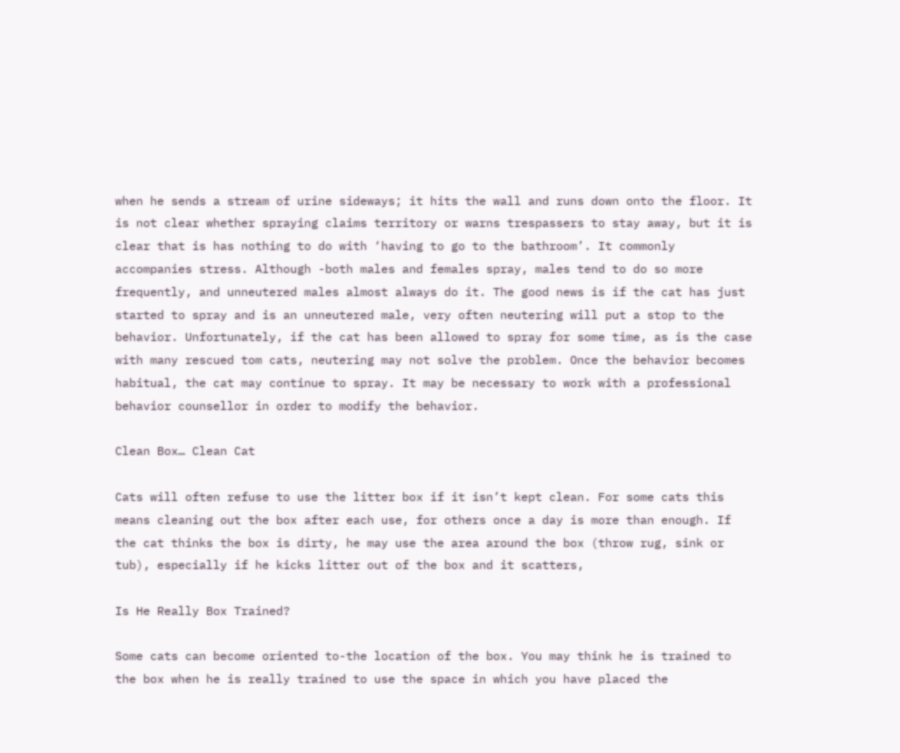when he sends a stream of urine sideways; it hits the wall and runs down onto the floor. It is not clear whether spraying claims territory or warns trespassers to stay away, but it is clear that is has nothing to do with ‘having to go to the bathroom’. It commonly accompanies stress. Although -both males and females spray, males tend to do so more frequently, and unneutered males almost always do it. The good news is if the cat has just started to spray and is an unneutered male, very often neutering will put a stop to the behavior. Unfortunately, if the cat has been allowed to spray for some time, as is the case with many rescued tom cats, neutering may not solve the problem. Once the behavior becomes habitual, the cat may continue to spray. It may be necessary to work with a professional behavior counsellor in order to modify the behavior.

Clean Box… Clean Cat

Cats will often refuse to use the litter box if it isn’t kept clean. For some cats this means cleaning out the box after each use, for others once a day is more than enough. If the cat thinks the box is dirty, he may use the area around the box (throw rug, sink or tub), especially if he kicks litter out of the box and it scatters,

Is He Really Box Trained?

Some cats can become oriented to-the location of the box. You may think he is trained to the box when he is really trained to use the space in which you have placed the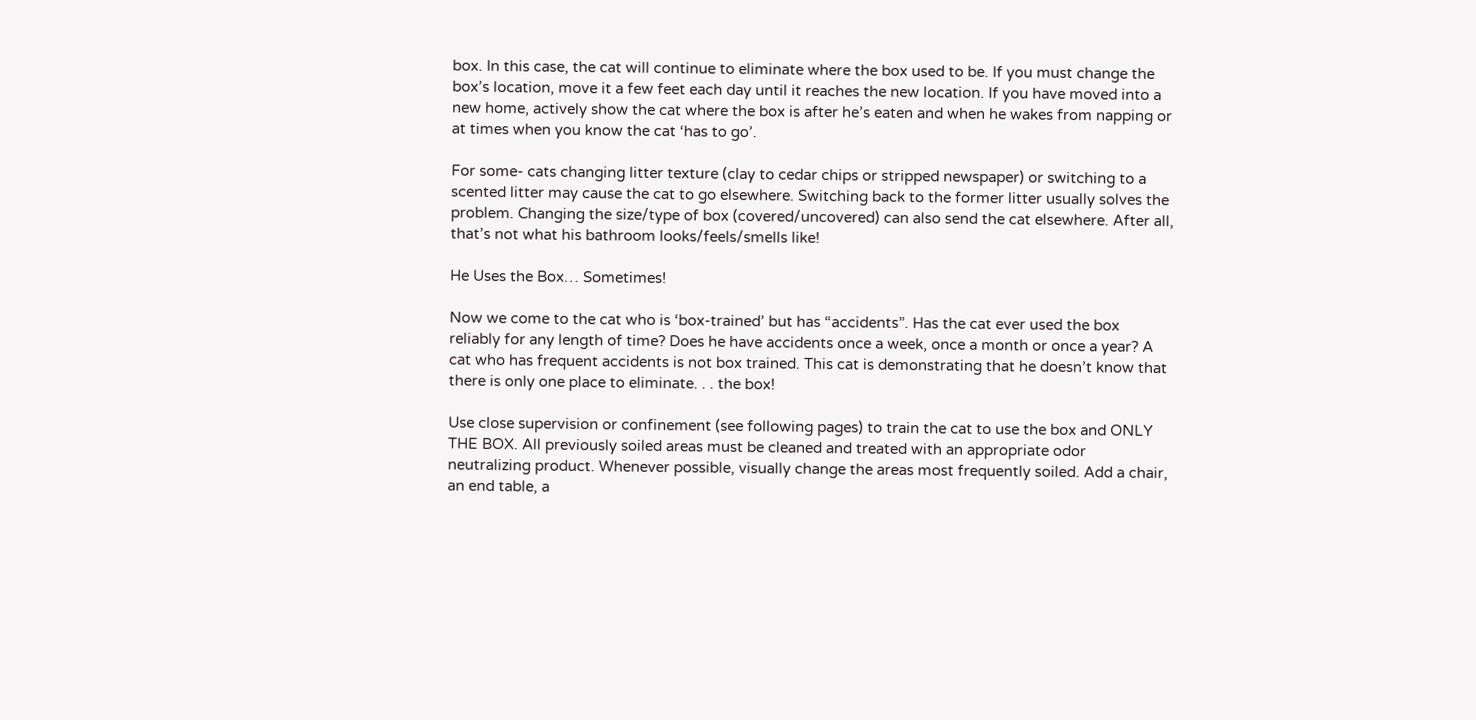box. In this case, the cat will continue to eliminate where the box used to be. If you must change the box’s location, move it a few feet each day until it reaches the new location. If you have moved into a new home, actively show the cat where the box is after he’s eaten and when he wakes from napping or at times when you know the cat ‘has to go’.

For some- cats changing litter texture (clay to cedar chips or stripped newspaper) or switching to a scented litter may cause the cat to go elsewhere. Switching back to the former litter usually solves the problem. Changing the size/type of box (covered/uncovered) can also send the cat elsewhere. After all, that’s not what his bathroom looks/feels/smells like!

He Uses the Box… Sometimes!

Now we come to the cat who is ‘box-trained’ but has “accidents”. Has the cat ever used the box reliably for any length of time? Does he have accidents once a week, once a month or once a year? A cat who has frequent accidents is not box trained. This cat is demonstrating that he doesn’t know that there is only one place to eliminate. . . the box!

Use close supervision or confinement (see following pages) to train the cat to use the box and ONLY THE BOX. All previously soiled areas must be cleaned and treated with an appropriate odor neutralizing product. Whenever possible, visually change the areas most frequently soiled. Add a chair, an end table, a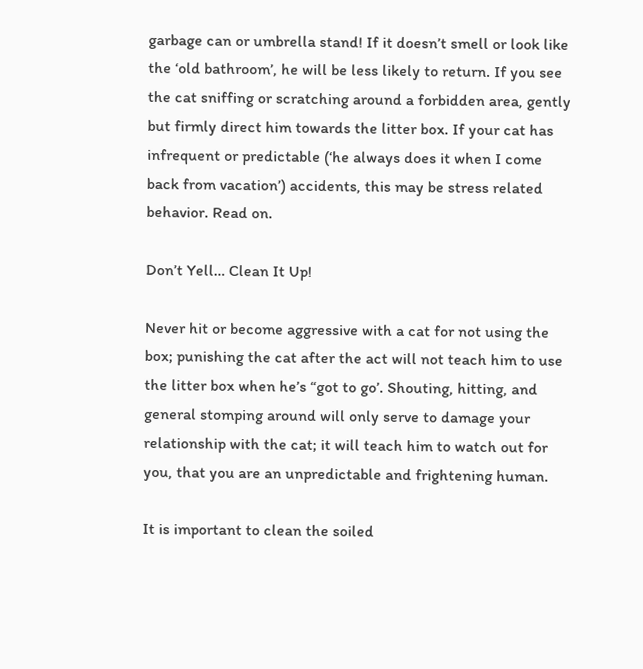garbage can or umbrella stand! If it doesn’t smell or look like the ‘old bathroom’, he will be less likely to return. If you see the cat sniffing or scratching around a forbidden area, gently but firmly direct him towards the litter box. If your cat has infrequent or predictable (‘he always does it when I come back from vacation’) accidents, this may be stress related behavior. Read on.

Don’t Yell… Clean It Up!

Never hit or become aggressive with a cat for not using the box; punishing the cat after the act will not teach him to use the litter box when he’s “got to go’. Shouting, hitting, and general stomping around will only serve to damage your relationship with the cat; it will teach him to watch out for you, that you are an unpredictable and frightening human.

It is important to clean the soiled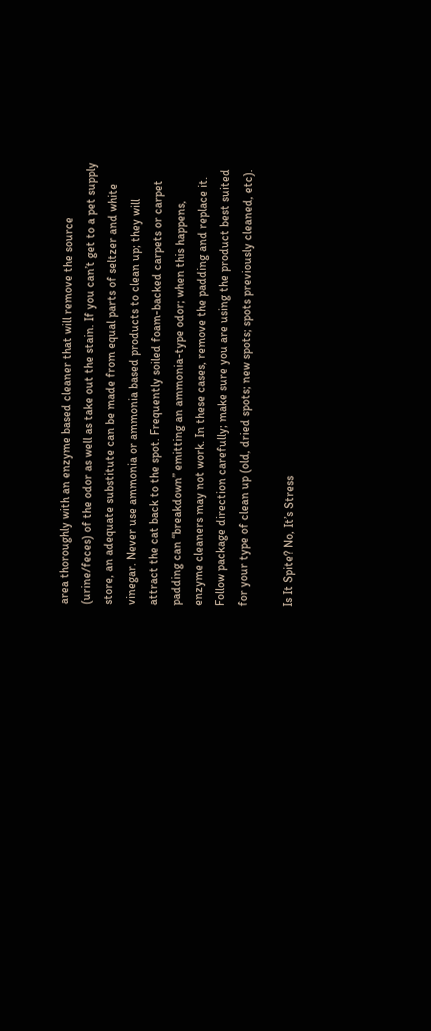area thoroughly with an enzyme based cleaner that will remove the source (urine/feces) of the odor as well as take out the stain. If you can’t get to a pet supply store, an adequate substitute can be made from equal parts of seltzer and white vinegar. Never use ammonia or ammonia based products to clean up; they will attract the cat back to the spot. Frequently soiled foam-backed carpets or carpet padding can “breakdown” emitting an ammonia-type odor; when this happens, enzyme cleaners may not work. In these cases, remove the padding and replace it. Follow package direction carefully; make sure you are using the product best suited for your type of clean up (old, dried spots; new spots; spots previously cleaned, etc).

Is It Spite? No, It’s Stress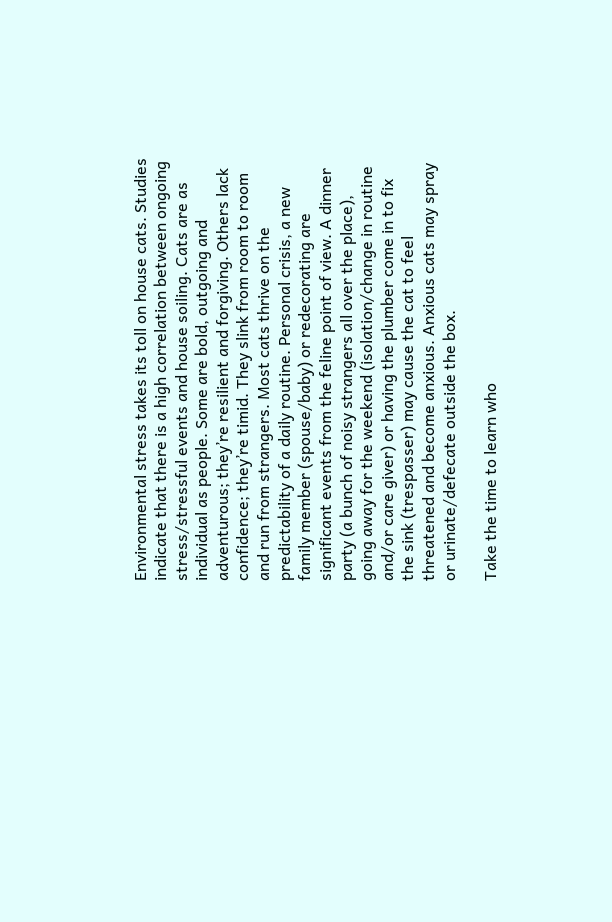Environmental stress takes its toll on house cats. Studies indicate that there is a high correlation between ongoing stress/stressful events and house soiling. Cats are as individual as people. Some are bold, outgoing and adventurous; they’re resilient and forgiving. Others lack confidence; they’re timid. They slink from room to room and run from strangers. Most cats thrive on the predictability of a daily routine. Personal crisis, a new family member (spouse/baby) or redecorating are significant events from the feline point of view. A dinner party (a bunch of noisy strangers all over the place), going away for the weekend (isolation/change in routine and/or care giver) or having the plumber come in to fix the sink (trespasser) may cause the cat to feel threatened and become anxious. Anxious cats may spray or urinate/defecate outside the box.

Take the time to learn who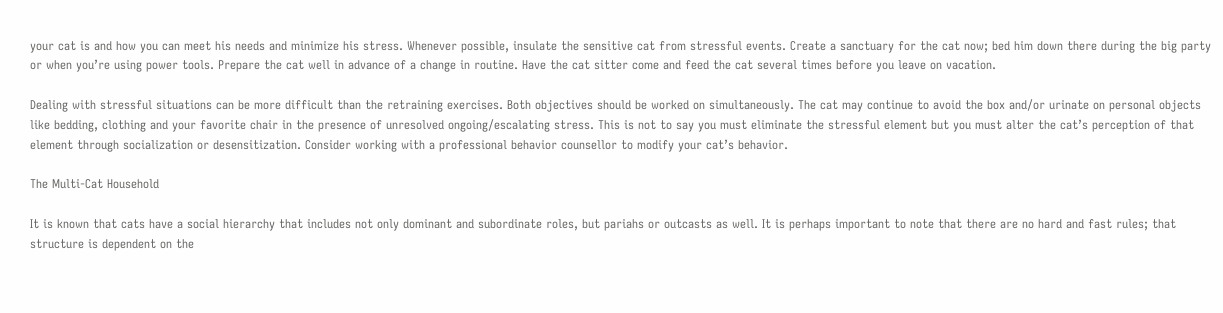your cat is and how you can meet his needs and minimize his stress. Whenever possible, insulate the sensitive cat from stressful events. Create a sanctuary for the cat now; bed him down there during the big party or when you’re using power tools. Prepare the cat well in advance of a change in routine. Have the cat sitter come and feed the cat several times before you leave on vacation.

Dealing with stressful situations can be more difficult than the retraining exercises. Both objectives should be worked on simultaneously. The cat may continue to avoid the box and/or urinate on personal objects like bedding, clothing and your favorite chair in the presence of unresolved ongoing/escalating stress. This is not to say you must eliminate the stressful element but you must alter the cat’s perception of that element through socialization or desensitization. Consider working with a professional behavior counsellor to modify your cat’s behavior.

The Multi-Cat Household

It is known that cats have a social hierarchy that includes not only dominant and subordinate roles, but pariahs or outcasts as well. It is perhaps important to note that there are no hard and fast rules; that structure is dependent on the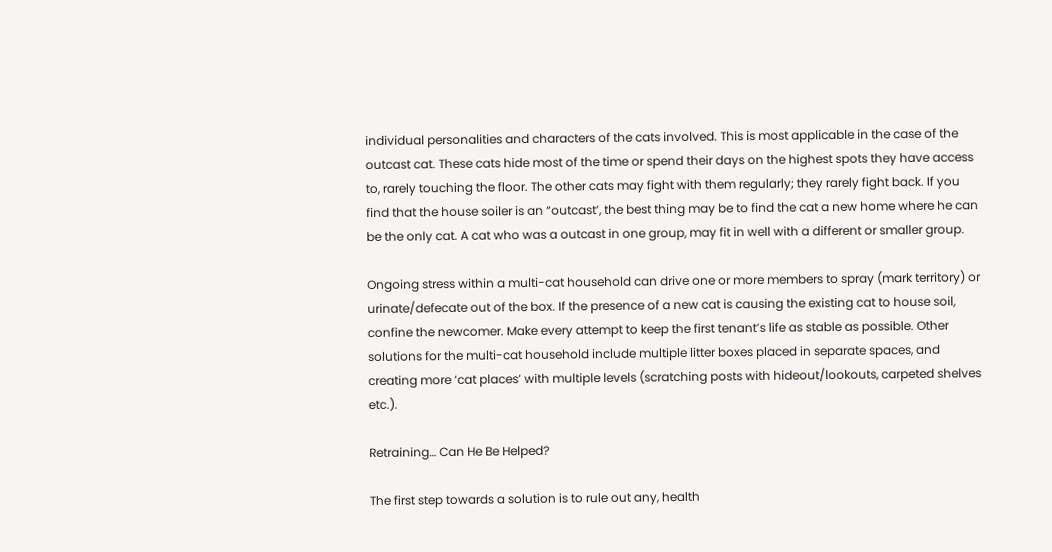individual personalities and characters of the cats involved. This is most applicable in the case of the outcast cat. These cats hide most of the time or spend their days on the highest spots they have access to, rarely touching the floor. The other cats may fight with them regularly; they rarely fight back. If you find that the house soiler is an “outcast’, the best thing may be to find the cat a new home where he can be the only cat. A cat who was a outcast in one group, may fit in well with a different or smaller group.

Ongoing stress within a multi-cat household can drive one or more members to spray (mark territory) or urinate/defecate out of the box. If the presence of a new cat is causing the existing cat to house soil, confine the newcomer. Make every attempt to keep the first tenant’s life as stable as possible. Other solutions for the multi-cat household include multiple litter boxes placed in separate spaces, and creating more ‘cat places’ with multiple levels (scratching posts with hideout/lookouts, carpeted shelves etc.).

Retraining… Can He Be Helped?

The first step towards a solution is to rule out any, health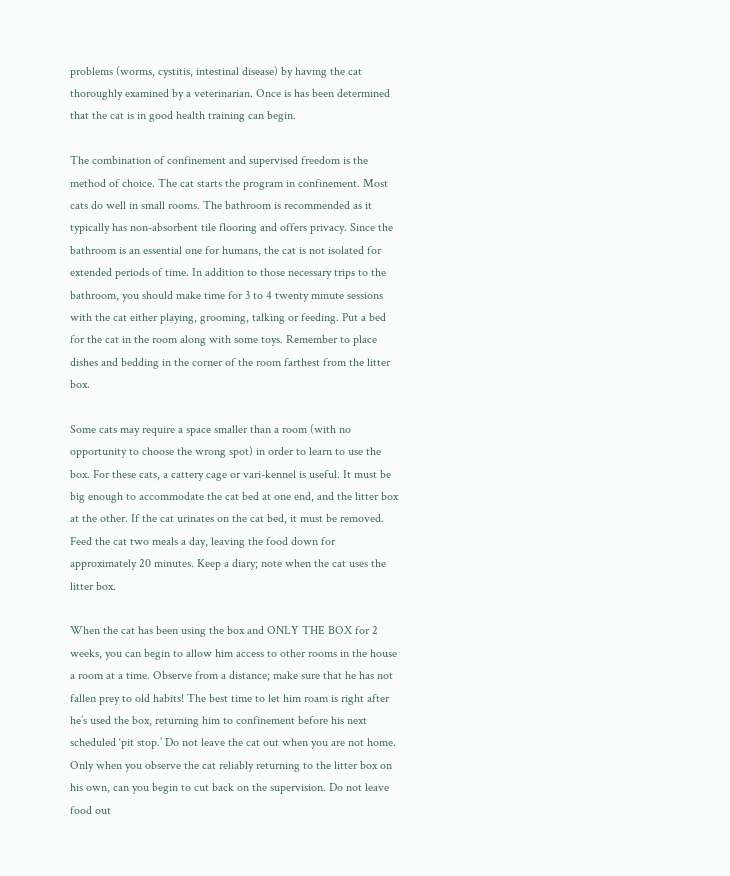problems (worms, cystitis, intestinal disease) by having the cat thoroughly examined by a veterinarian. Once is has been determined that the cat is in good health training can begin.

The combination of confinement and supervised freedom is the method of choice. The cat starts the program in confinement. Most cats do well in small rooms. The bathroom is recommended as it typically has non-absorbent tile flooring and offers privacy. Since the bathroom is an essential one for humans, the cat is not isolated for extended periods of time. In addition to those necessary trips to the bathroom, you should make time for 3 to 4 twenty minute sessions with the cat either playing, grooming, talking or feeding. Put a bed for the cat in the room along with some toys. Remember to place dishes and bedding in the corner of the room farthest from the litter box.

Some cats may require a space smaller than a room (with no opportunity to choose the wrong spot) in order to learn to use the box. For these cats, a cattery cage or vari-kennel is useful. It must be big enough to accommodate the cat bed at one end, and the litter box at the other. If the cat urinates on the cat bed, it must be removed. Feed the cat two meals a day, leaving the food down for approximately 20 minutes. Keep a diary; note when the cat uses the litter box.

When the cat has been using the box and ONLY THE BOX for 2 weeks, you can begin to allow him access to other rooms in the house a room at a time. Observe from a distance; make sure that he has not fallen prey to old habits! The best time to let him roam is right after he’s used the box, returning him to confinement before his next scheduled ‘pit stop.’ Do not leave the cat out when you are not home. Only when you observe the cat reliably returning to the litter box on his own, can you begin to cut back on the supervision. Do not leave food out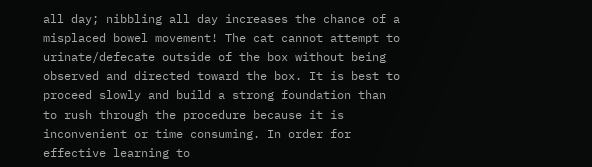all day; nibbling all day increases the chance of a misplaced bowel movement! The cat cannot attempt to urinate/defecate outside of the box without being observed and directed toward the box. It is best to proceed slowly and build a strong foundation than to rush through the procedure because it is inconvenient or time consuming. In order for effective learning to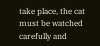take place, the cat must be watched carefully and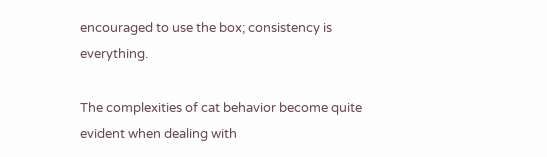encouraged to use the box; consistency is everything.

The complexities of cat behavior become quite evident when dealing with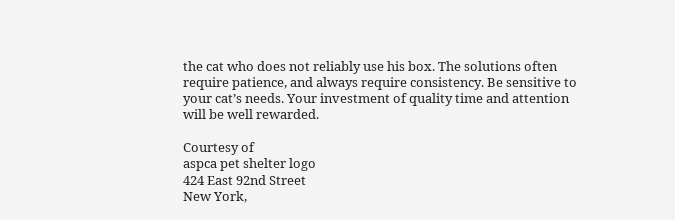the cat who does not reliably use his box. The solutions often require patience, and always require consistency. Be sensitive to your cat’s needs. Your investment of quality time and attention will be well rewarded.

Courtesy of
aspca pet shelter logo
424 East 92nd Street
New York,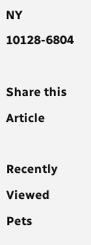NY 10128-6804

Share this Article

Recently Viewed Pets